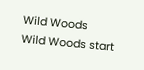Wild Woods
Wild Woods start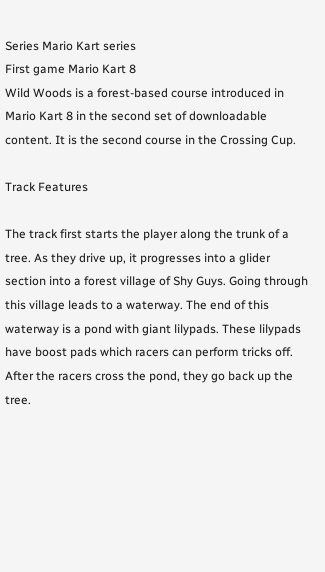Series Mario Kart series
First game Mario Kart 8
Wild Woods is a forest-based course introduced in Mario Kart 8 in the second set of downloadable content. It is the second course in the Crossing Cup.

Track Features

The track first starts the player along the trunk of a tree. As they drive up, it progresses into a glider section into a forest village of Shy Guys. Going through this village leads to a waterway. The end of this waterway is a pond with giant lilypads. These lilypads have boost pads which racers can perform tricks off. After the racers cross the pond, they go back up the tree.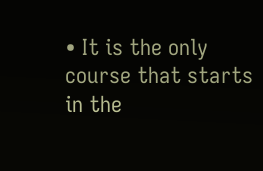• It is the only course that starts in the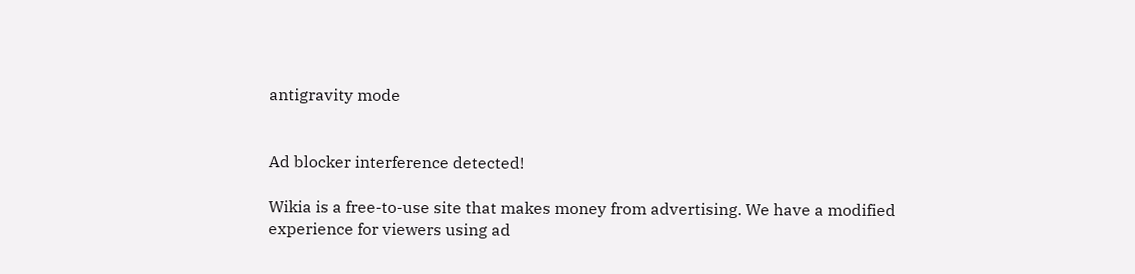antigravity mode


Ad blocker interference detected!

Wikia is a free-to-use site that makes money from advertising. We have a modified experience for viewers using ad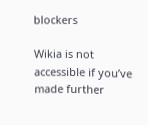blockers

Wikia is not accessible if you’ve made further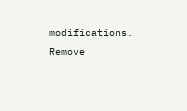modifications. Remove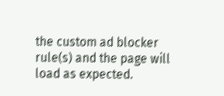the custom ad blocker rule(s) and the page will load as expected.